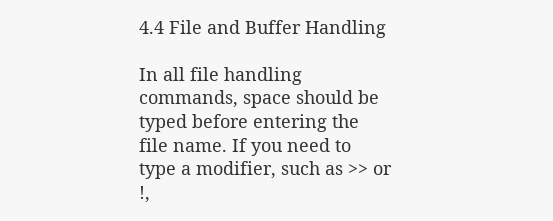4.4 File and Buffer Handling

In all file handling commands, space should be typed before entering the file name. If you need to type a modifier, such as >> or !,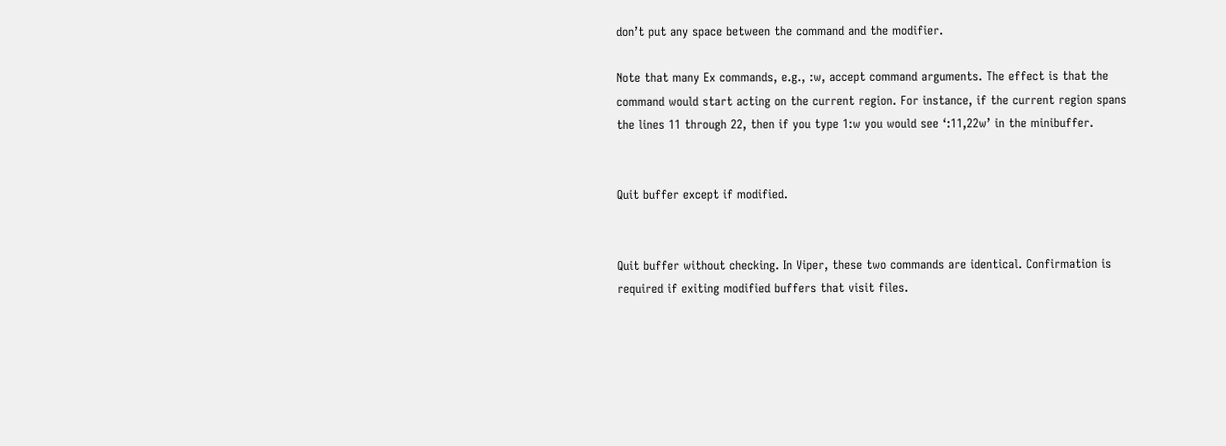don’t put any space between the command and the modifier.

Note that many Ex commands, e.g., :w, accept command arguments. The effect is that the command would start acting on the current region. For instance, if the current region spans the lines 11 through 22, then if you type 1:w you would see ‘:11,22w’ in the minibuffer.


Quit buffer except if modified.


Quit buffer without checking. In Viper, these two commands are identical. Confirmation is required if exiting modified buffers that visit files.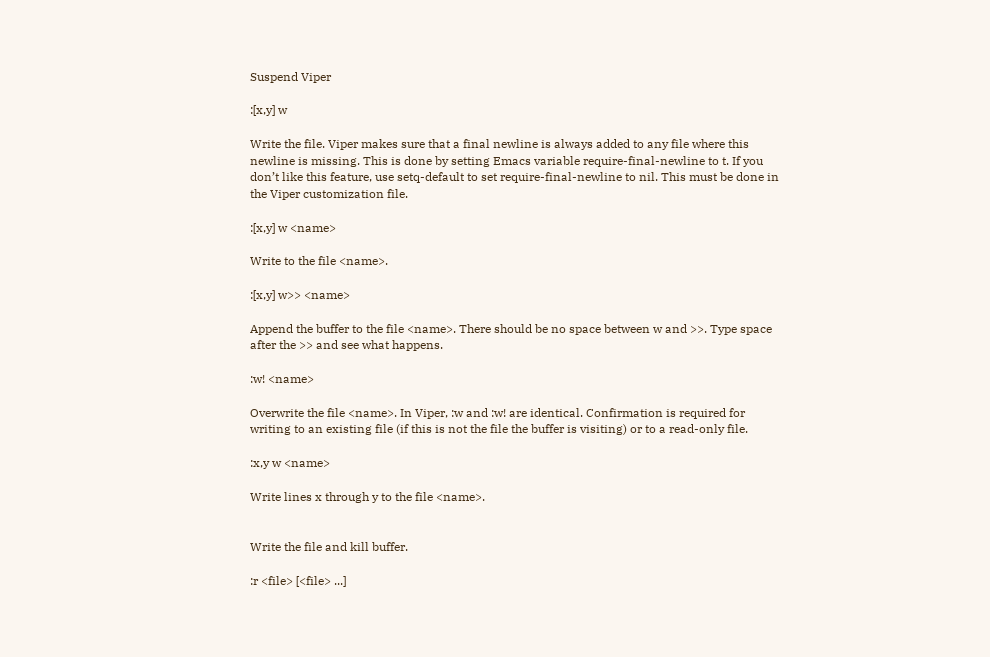Suspend Viper

:[x,y] w

Write the file. Viper makes sure that a final newline is always added to any file where this newline is missing. This is done by setting Emacs variable require-final-newline to t. If you don’t like this feature, use setq-default to set require-final-newline to nil. This must be done in the Viper customization file.

:[x,y] w <name>

Write to the file <name>.

:[x,y] w>> <name>

Append the buffer to the file <name>. There should be no space between w and >>. Type space after the >> and see what happens.

:w! <name>

Overwrite the file <name>. In Viper, :w and :w! are identical. Confirmation is required for writing to an existing file (if this is not the file the buffer is visiting) or to a read-only file.

:x,y w <name>

Write lines x through y to the file <name>.


Write the file and kill buffer.

:r <file> [<file> ...]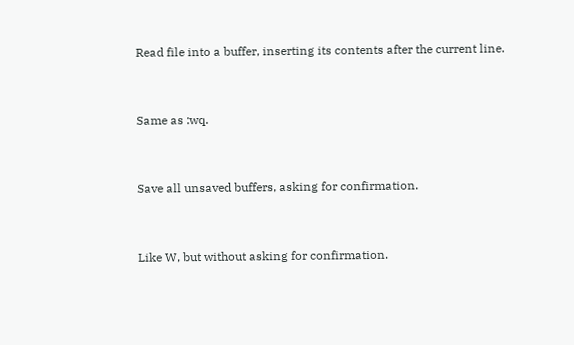Read file into a buffer, inserting its contents after the current line.


Same as :wq.


Save all unsaved buffers, asking for confirmation.


Like W, but without asking for confirmation.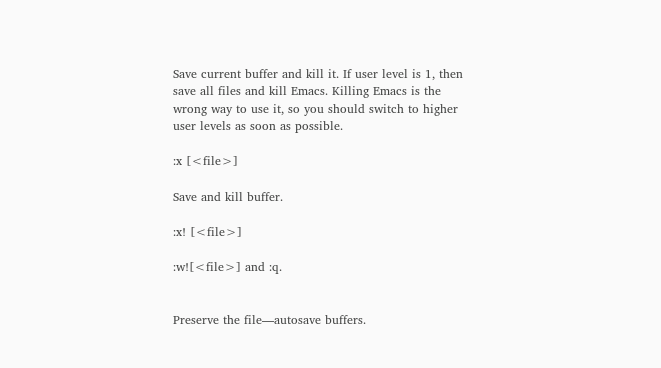Save current buffer and kill it. If user level is 1, then save all files and kill Emacs. Killing Emacs is the wrong way to use it, so you should switch to higher user levels as soon as possible.

:x [<file>]

Save and kill buffer.

:x! [<file>]

:w![<file>] and :q.


Preserve the file—autosave buffers.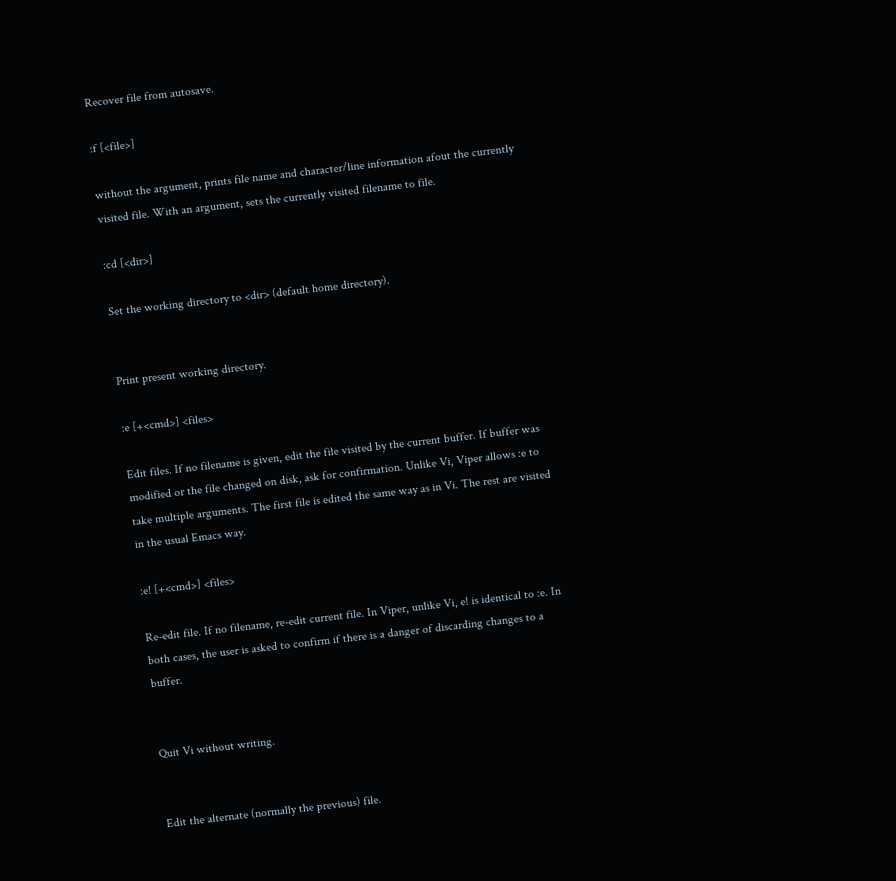Recover file from autosave.

:f [<file>]

without the argument, prints file name and character/line information afout the currently visited file. With an argument, sets the currently visited filename to file.

:cd [<dir>]

Set the working directory to <dir> (default home directory).


Print present working directory.

:e [+<cmd>] <files>

Edit files. If no filename is given, edit the file visited by the current buffer. If buffer was modified or the file changed on disk, ask for confirmation. Unlike Vi, Viper allows :e to take multiple arguments. The first file is edited the same way as in Vi. The rest are visited in the usual Emacs way.

:e! [+<cmd>] <files>

Re-edit file. If no filename, re-edit current file. In Viper, unlike Vi, e! is identical to :e. In both cases, the user is asked to confirm if there is a danger of discarding changes to a buffer.


Quit Vi without writing.


Edit the alternate (normally the previous) file.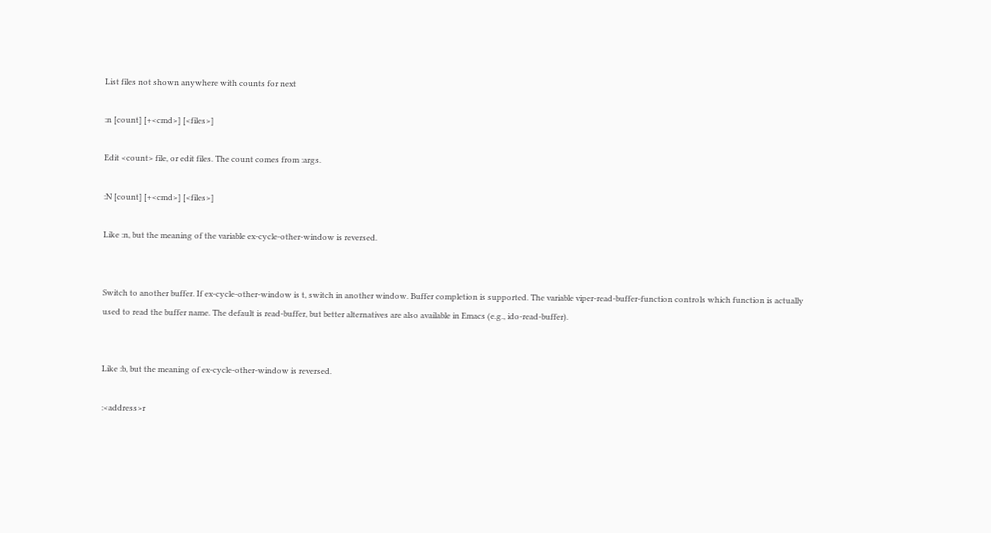List files not shown anywhere with counts for next

:n [count] [+<cmd>] [<files>]

Edit <count> file, or edit files. The count comes from :args.

:N [count] [+<cmd>] [<files>]

Like :n, but the meaning of the variable ex-cycle-other-window is reversed.


Switch to another buffer. If ex-cycle-other-window is t, switch in another window. Buffer completion is supported. The variable viper-read-buffer-function controls which function is actually used to read the buffer name. The default is read-buffer, but better alternatives are also available in Emacs (e.g., ido-read-buffer).


Like :b, but the meaning of ex-cycle-other-window is reversed.

:<address>r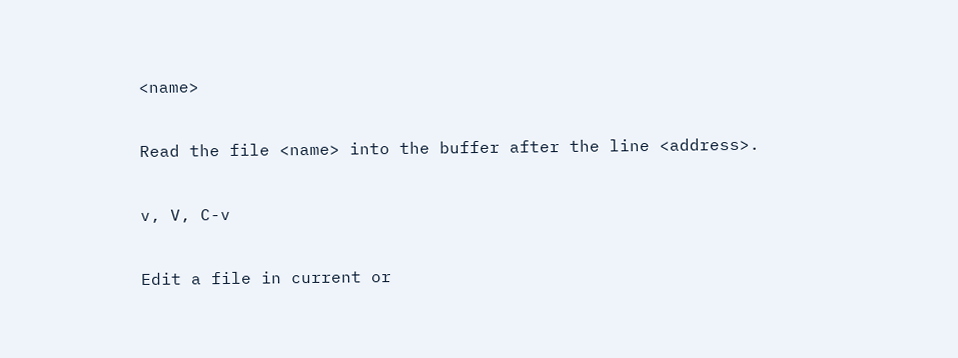<name>

Read the file <name> into the buffer after the line <address>.

v, V, C-v

Edit a file in current or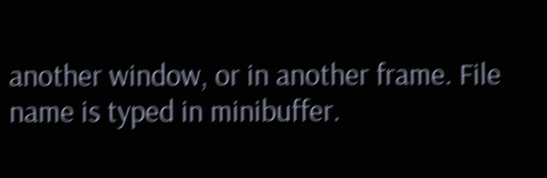another window, or in another frame. File name is typed in minibuffer.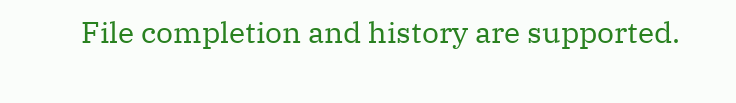File completion and history are supported.